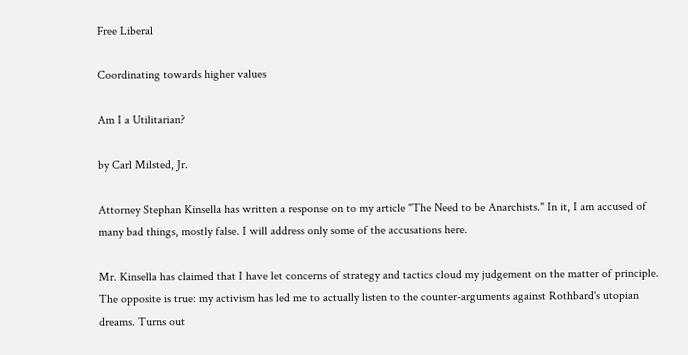Free Liberal

Coordinating towards higher values

Am I a Utilitarian?

by Carl Milsted, Jr.

Attorney Stephan Kinsella has written a response on to my article "The Need to be Anarchists." In it, I am accused of many bad things, mostly false. I will address only some of the accusations here.

Mr. Kinsella has claimed that I have let concerns of strategy and tactics cloud my judgement on the matter of principle. The opposite is true: my activism has led me to actually listen to the counter-arguments against Rothbard's utopian dreams. Turns out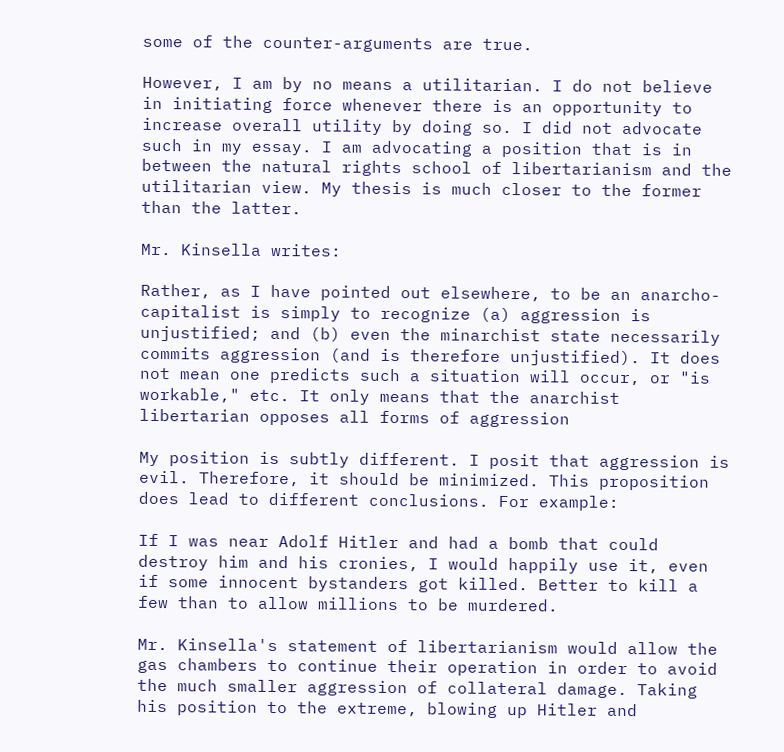some of the counter-arguments are true.

However, I am by no means a utilitarian. I do not believe in initiating force whenever there is an opportunity to increase overall utility by doing so. I did not advocate such in my essay. I am advocating a position that is in between the natural rights school of libertarianism and the utilitarian view. My thesis is much closer to the former than the latter.

Mr. Kinsella writes:

Rather, as I have pointed out elsewhere, to be an anarcho-capitalist is simply to recognize (a) aggression is unjustified; and (b) even the minarchist state necessarily commits aggression (and is therefore unjustified). It does not mean one predicts such a situation will occur, or "is workable," etc. It only means that the anarchist libertarian opposes all forms of aggression

My position is subtly different. I posit that aggression is evil. Therefore, it should be minimized. This proposition does lead to different conclusions. For example:

If I was near Adolf Hitler and had a bomb that could destroy him and his cronies, I would happily use it, even if some innocent bystanders got killed. Better to kill a few than to allow millions to be murdered.

Mr. Kinsella's statement of libertarianism would allow the gas chambers to continue their operation in order to avoid the much smaller aggression of collateral damage. Taking his position to the extreme, blowing up Hitler and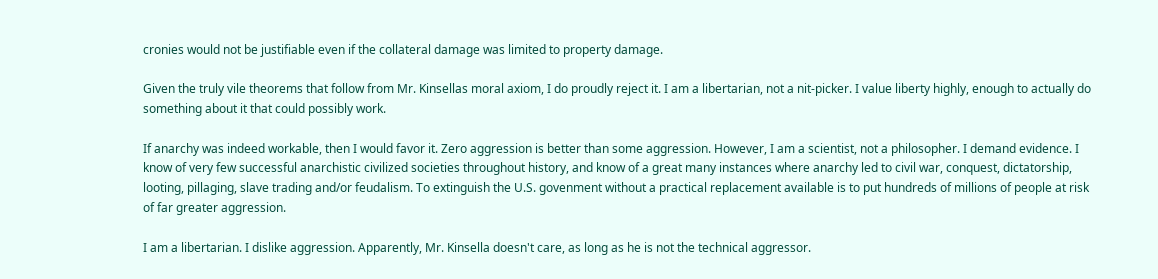cronies would not be justifiable even if the collateral damage was limited to property damage.

Given the truly vile theorems that follow from Mr. Kinsellas moral axiom, I do proudly reject it. I am a libertarian, not a nit-picker. I value liberty highly, enough to actually do something about it that could possibly work.

If anarchy was indeed workable, then I would favor it. Zero aggression is better than some aggression. However, I am a scientist, not a philosopher. I demand evidence. I know of very few successful anarchistic civilized societies throughout history, and know of a great many instances where anarchy led to civil war, conquest, dictatorship, looting, pillaging, slave trading and/or feudalism. To extinguish the U.S. govenment without a practical replacement available is to put hundreds of millions of people at risk of far greater aggression.

I am a libertarian. I dislike aggression. Apparently, Mr. Kinsella doesn't care, as long as he is not the technical aggressor.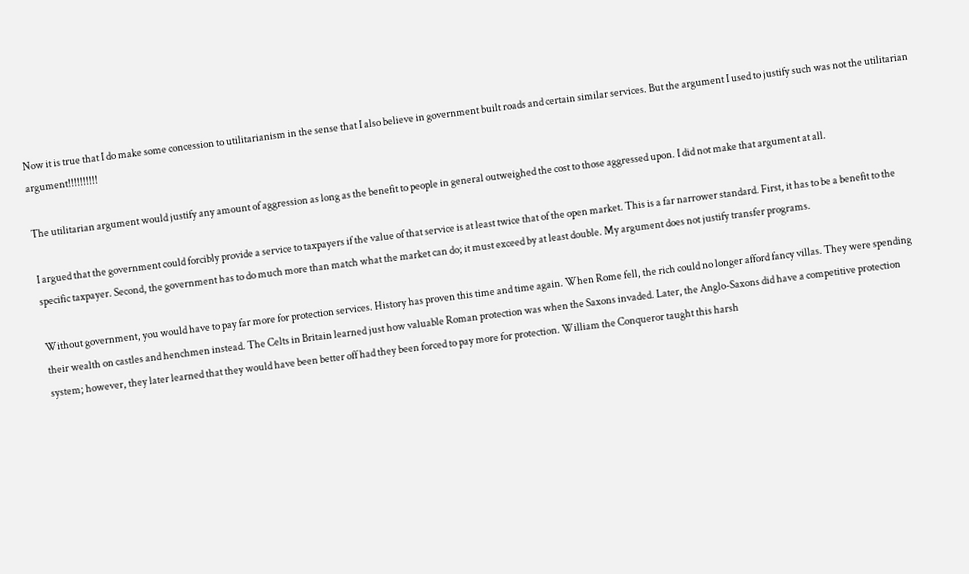Now it is true that I do make some concession to utilitarianism in the sense that I also believe in government built roads and certain similar services. But the argument I used to justify such was not the utilitarian argument!!!!!!!!!!

The utilitarian argument would justify any amount of aggression as long as the benefit to people in general outweighed the cost to those aggressed upon. I did not make that argument at all.

I argued that the government could forcibly provide a service to taxpayers if the value of that service is at least twice that of the open market. This is a far narrower standard. First, it has to be a benefit to the specific taxpayer. Second, the government has to do much more than match what the market can do; it must exceed by at least double. My argument does not justify transfer programs.

Without government, you would have to pay far more for protection services. History has proven this time and time again. When Rome fell, the rich could no longer afford fancy villas. They were spending their wealth on castles and henchmen instead. The Celts in Britain learned just how valuable Roman protection was when the Saxons invaded. Later, the Anglo-Saxons did have a competitive protection system; however, they later learned that they would have been better off had they been forced to pay more for protection. William the Conqueror taught this harsh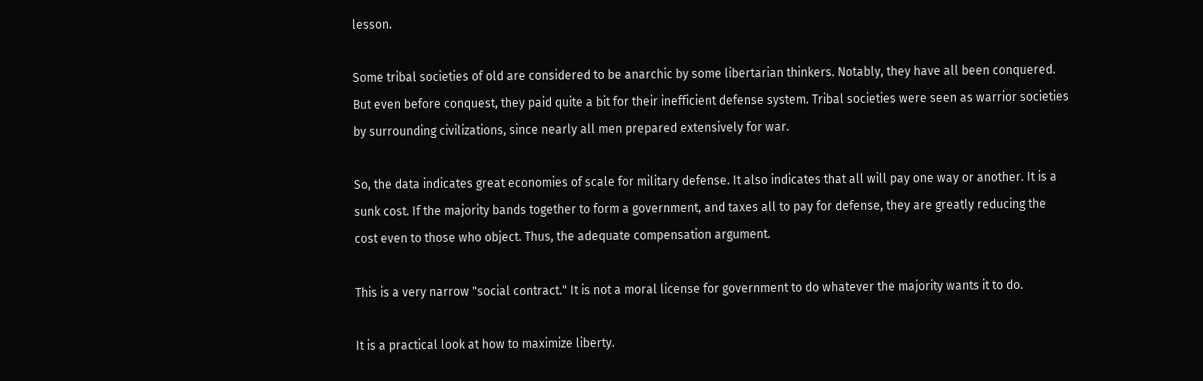lesson.

Some tribal societies of old are considered to be anarchic by some libertarian thinkers. Notably, they have all been conquered. But even before conquest, they paid quite a bit for their inefficient defense system. Tribal societies were seen as warrior societies by surrounding civilizations, since nearly all men prepared extensively for war.

So, the data indicates great economies of scale for military defense. It also indicates that all will pay one way or another. It is a sunk cost. If the majority bands together to form a government, and taxes all to pay for defense, they are greatly reducing the cost even to those who object. Thus, the adequate compensation argument.

This is a very narrow "social contract." It is not a moral license for government to do whatever the majority wants it to do.

It is a practical look at how to maximize liberty.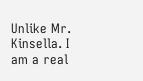Unlike Mr. Kinsella. I am a real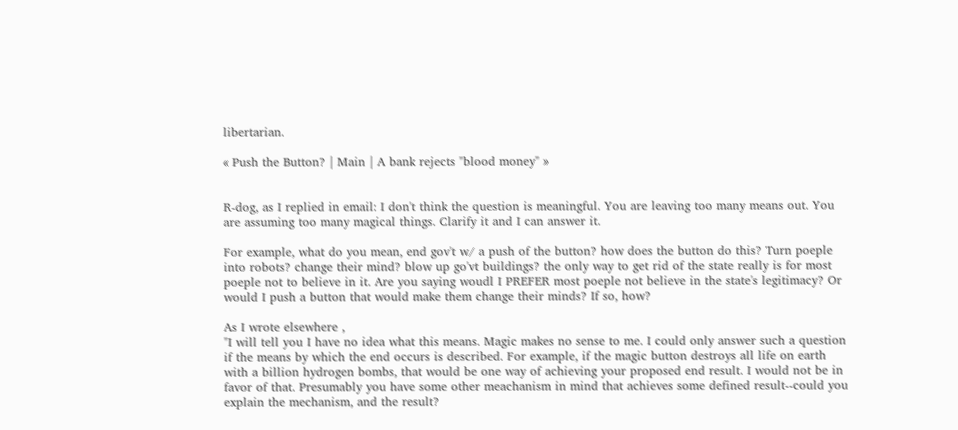libertarian.

« Push the Button? | Main | A bank rejects "blood money" »


R-dog, as I replied in email: I don't think the question is meaningful. You are leaving too many means out. You are assuming too many magical things. Clarify it and I can answer it.

For example, what do you mean, end gov't w/ a push of the button? how does the button do this? Turn poeple into robots? change their mind? blow up go'vt buildings? the only way to get rid of the state really is for most poeple not to believe in it. Are you saying woudl I PREFER most poeple not believe in the state's legitimacy? Or would I push a button that would make them change their minds? If so, how?

As I wrote elsewhere ,
"I will tell you I have no idea what this means. Magic makes no sense to me. I could only answer such a question if the means by which the end occurs is described. For example, if the magic button destroys all life on earth with a billion hydrogen bombs, that would be one way of achieving your proposed end result. I would not be in favor of that. Presumably you have some other meachanism in mind that achieves some defined result--could you explain the mechanism, and the result?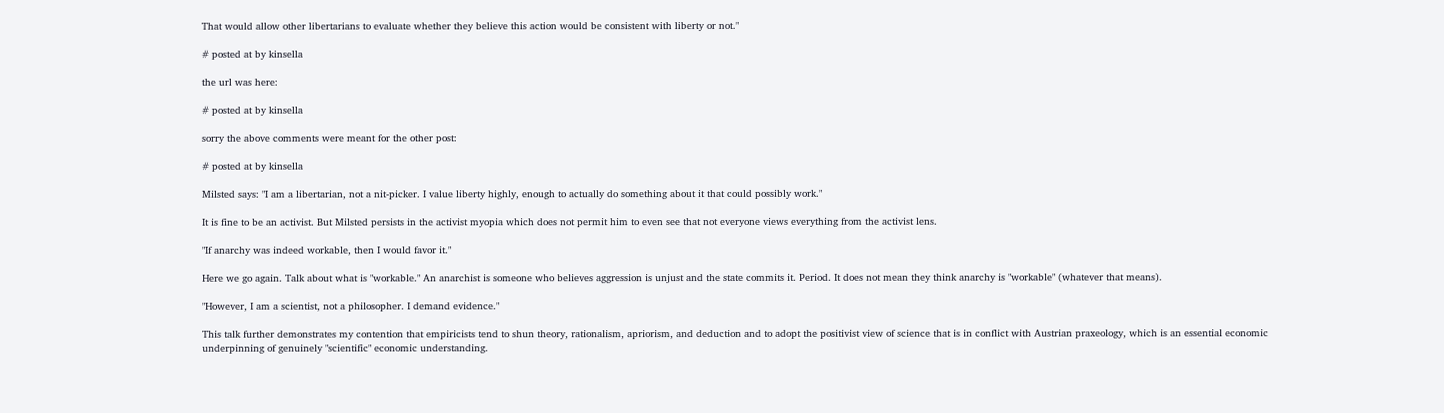That would allow other libertarians to evaluate whether they believe this action would be consistent with liberty or not."

# posted at by kinsella

the url was here:

# posted at by kinsella

sorry the above comments were meant for the other post:

# posted at by kinsella

Milsted says: "I am a libertarian, not a nit-picker. I value liberty highly, enough to actually do something about it that could possibly work."

It is fine to be an activist. But Milsted persists in the activist myopia which does not permit him to even see that not everyone views everything from the activist lens.

"If anarchy was indeed workable, then I would favor it."

Here we go again. Talk about what is "workable." An anarchist is someone who believes aggression is unjust and the state commits it. Period. It does not mean they think anarchy is "workable" (whatever that means).

"However, I am a scientist, not a philosopher. I demand evidence."

This talk further demonstrates my contention that empiricists tend to shun theory, rationalism, apriorism, and deduction and to adopt the positivist view of science that is in conflict with Austrian praxeology, which is an essential economic underpinning of genuinely "scientific" economic understanding.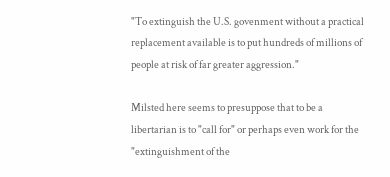"To extinguish the U.S. govenment without a practical replacement available is to put hundreds of millions of people at risk of far greater aggression."

Milsted here seems to presuppose that to be a libertarian is to "call for" or perhaps even work for the "extinguishment of the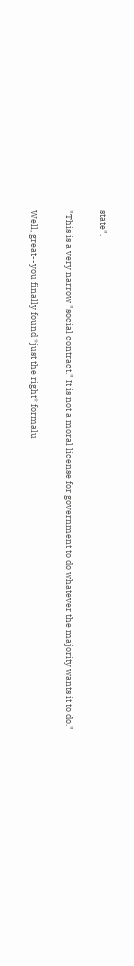state".

"This is a very narrow "social contract." It is not a moral license for government to do whatever the majority wants it to do."

Well, great--you finally found *just the right* formalu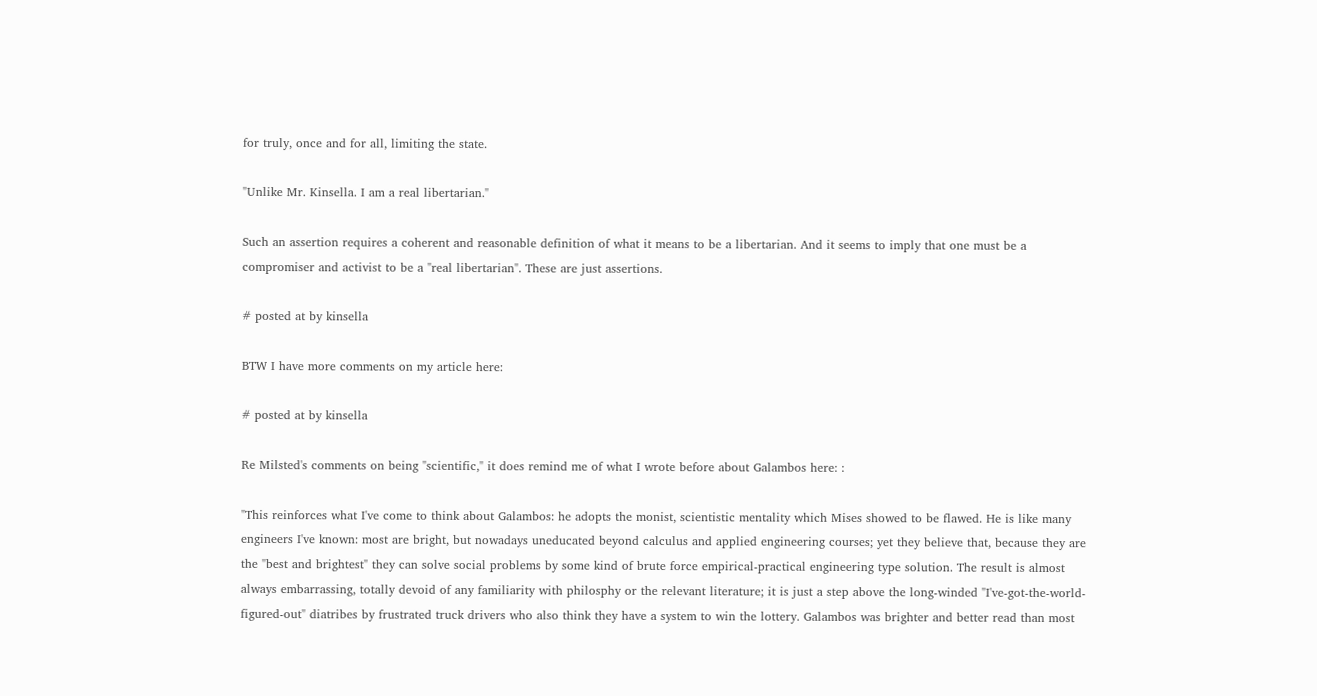for truly, once and for all, limiting the state.

"Unlike Mr. Kinsella. I am a real libertarian."

Such an assertion requires a coherent and reasonable definition of what it means to be a libertarian. And it seems to imply that one must be a compromiser and activist to be a "real libertarian". These are just assertions.

# posted at by kinsella

BTW I have more comments on my article here:

# posted at by kinsella

Re Milsted's comments on being "scientific," it does remind me of what I wrote before about Galambos here: :

"This reinforces what I've come to think about Galambos: he adopts the monist, scientistic mentality which Mises showed to be flawed. He is like many engineers I've known: most are bright, but nowadays uneducated beyond calculus and applied engineering courses; yet they believe that, because they are the "best and brightest" they can solve social problems by some kind of brute force empirical-practical engineering type solution. The result is almost always embarrassing, totally devoid of any familiarity with philosphy or the relevant literature; it is just a step above the long-winded "I've-got-the-world-figured-out" diatribes by frustrated truck drivers who also think they have a system to win the lottery. Galambos was brighter and better read than most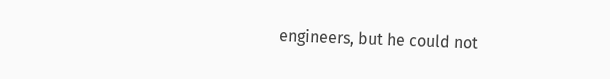engineers, but he could not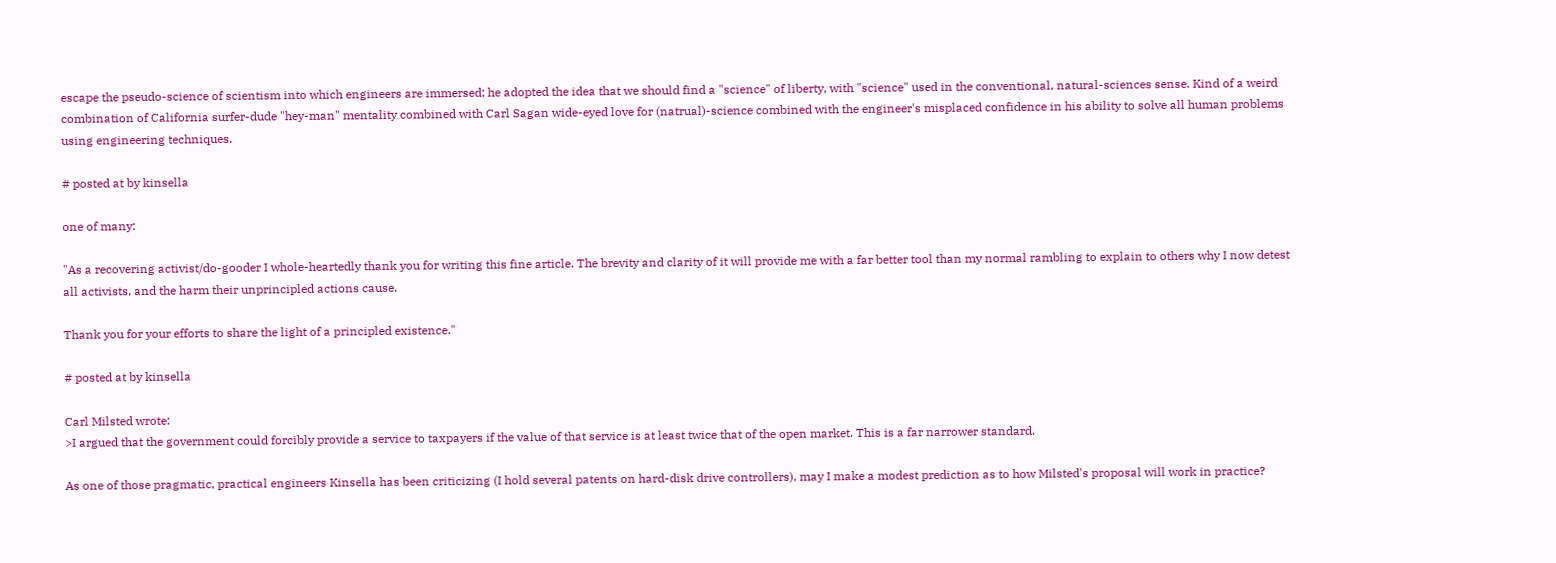escape the pseudo-science of scientism into which engineers are immersed; he adopted the idea that we should find a "science" of liberty, with "science" used in the conventional, natural-sciences sense. Kind of a weird combination of California surfer-dude "hey-man" mentality combined with Carl Sagan wide-eyed love for (natrual)-science combined with the engineer's misplaced confidence in his ability to solve all human problems using engineering techniques.

# posted at by kinsella

one of many:

"As a recovering activist/do-gooder I whole-heartedly thank you for writing this fine article. The brevity and clarity of it will provide me with a far better tool than my normal rambling to explain to others why I now detest all activists, and the harm their unprincipled actions cause.

Thank you for your efforts to share the light of a principled existence."

# posted at by kinsella

Carl Milsted wrote:
>I argued that the government could forcibly provide a service to taxpayers if the value of that service is at least twice that of the open market. This is a far narrower standard.

As one of those pragmatic, practical engineers Kinsella has been criticizing (I hold several patents on hard-disk drive controllers), may I make a modest prediction as to how Milsted's proposal will work in practice?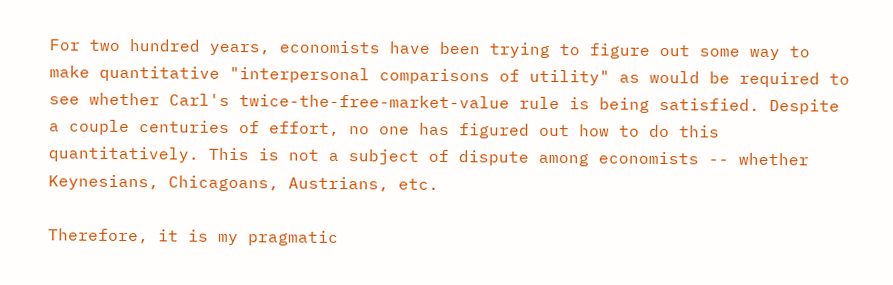For two hundred years, economists have been trying to figure out some way to make quantitative "interpersonal comparisons of utility" as would be required to see whether Carl's twice-the-free-market-value rule is being satisfied. Despite a couple centuries of effort, no one has figured out how to do this quantitatively. This is not a subject of dispute among economists -- whether Keynesians, Chicagoans, Austrians, etc.

Therefore, it is my pragmatic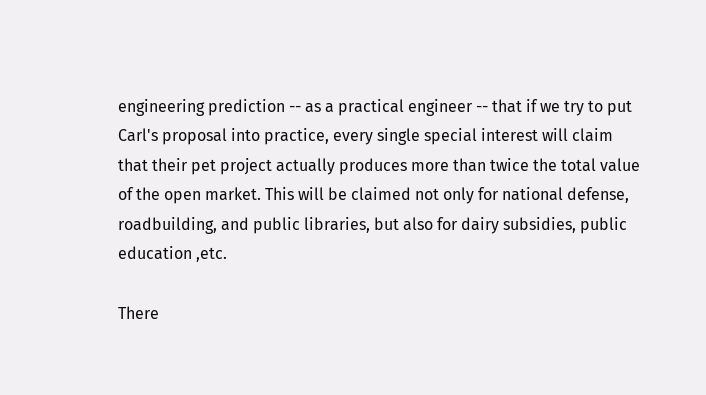engineering prediction -- as a practical engineer -- that if we try to put Carl's proposal into practice, every single special interest will claim that their pet project actually produces more than twice the total value of the open market. This will be claimed not only for national defense, roadbuilding, and public libraries, but also for dairy subsidies, public education ,etc.

There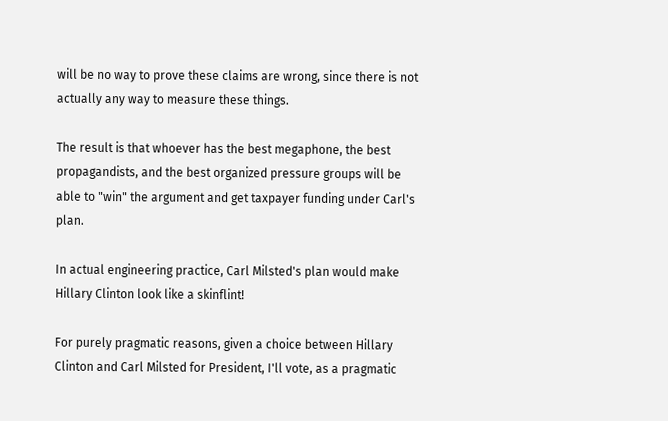will be no way to prove these claims are wrong, since there is not actually any way to measure these things.

The result is that whoever has the best megaphone, the best propagandists, and the best organized pressure groups will be able to "win" the argument and get taxpayer funding under Carl's plan.

In actual engineering practice, Carl Milsted's plan would make Hillary Clinton look like a skinflint!

For purely pragmatic reasons, given a choice between Hillary Clinton and Carl Milsted for President, I'll vote, as a pragmatic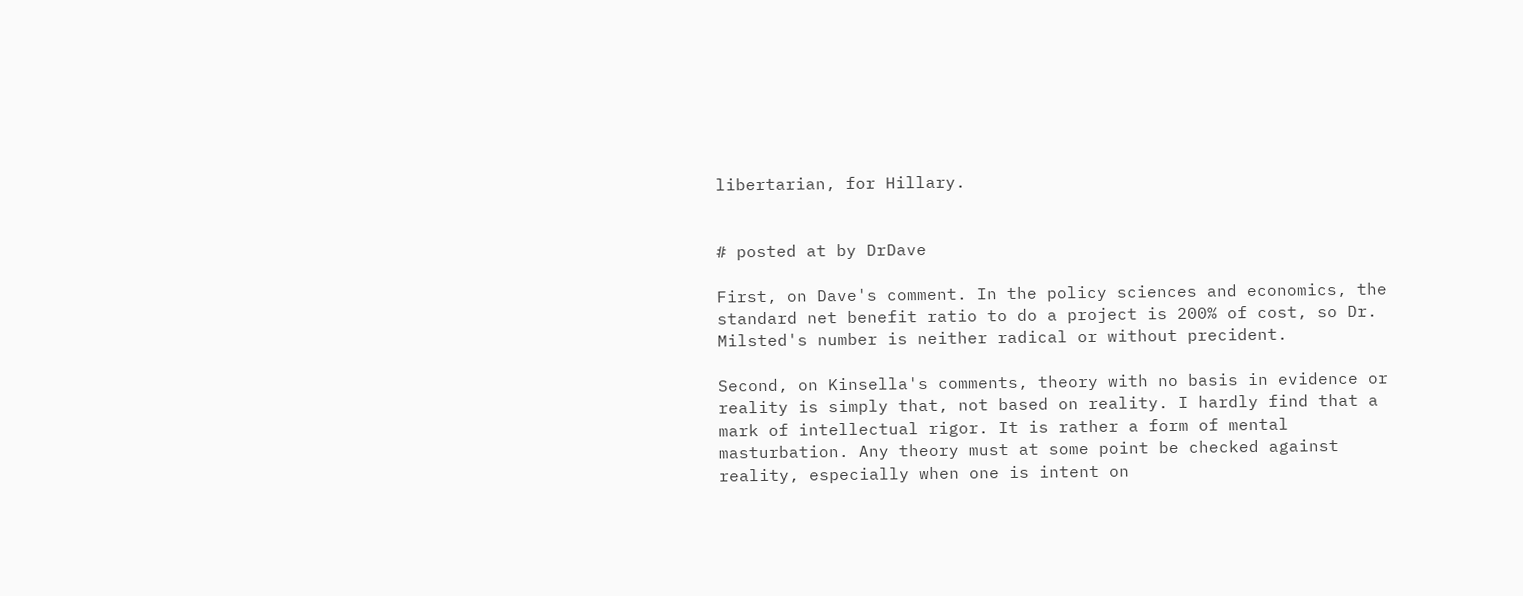libertarian, for Hillary.


# posted at by DrDave

First, on Dave's comment. In the policy sciences and economics, the standard net benefit ratio to do a project is 200% of cost, so Dr. Milsted's number is neither radical or without precident.

Second, on Kinsella's comments, theory with no basis in evidence or reality is simply that, not based on reality. I hardly find that a mark of intellectual rigor. It is rather a form of mental masturbation. Any theory must at some point be checked against reality, especially when one is intent on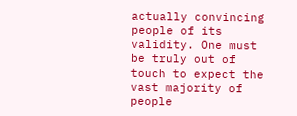actually convincing people of its validity. One must be truly out of touch to expect the vast majority of people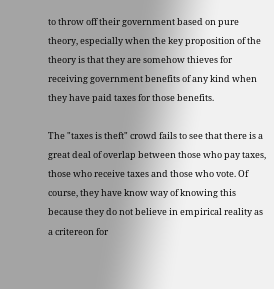to throw off their government based on pure theory, especially when the key proposition of the theory is that they are somehow thieves for receiving government benefits of any kind when they have paid taxes for those benefits.

The "taxes is theft" crowd fails to see that there is a great deal of overlap between those who pay taxes, those who receive taxes and those who vote. Of course, they have know way of knowing this because they do not believe in empirical reality as a critereon for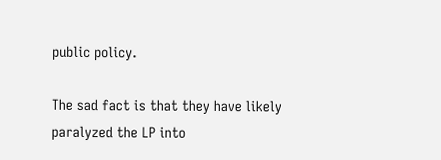public policy.

The sad fact is that they have likely paralyzed the LP into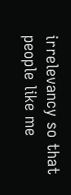irrelevancy so that people like me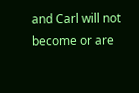and Carl will not become or are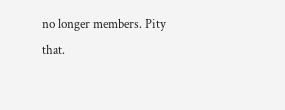no longer members. Pity that.